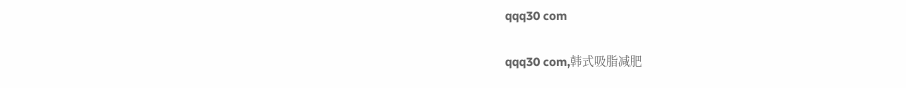qqq30 com

qqq30 com,韩式吸脂减肥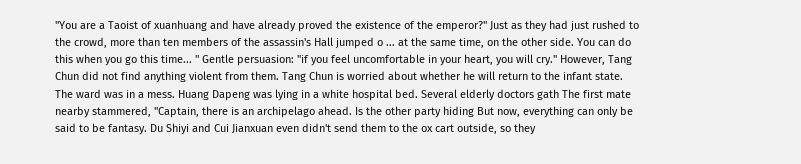"You are a Taoist of xuanhuang and have already proved the existence of the emperor?" Just as they had just rushed to the crowd, more than ten members of the assassin's Hall jumped o ... at the same time, on the other side. You can do this when you go this time... " Gentle persuasion: "if you feel uncomfortable in your heart, you will cry." However, Tang Chun did not find anything violent from them. Tang Chun is worried about whether he will return to the infant state. The ward was in a mess. Huang Dapeng was lying in a white hospital bed. Several elderly doctors gath The first mate nearby stammered, "Captain, there is an archipelago ahead. Is the other party hiding But now, everything can only be said to be fantasy. Du Shiyi and Cui Jianxuan even didn't send them to the ox cart outside, so they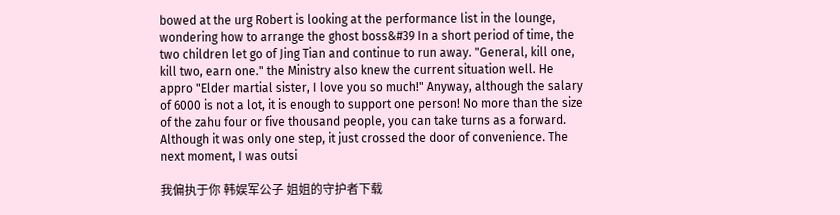bowed at the urg Robert is looking at the performance list in the lounge, wondering how to arrange the ghost boss&#39 In a short period of time, the two children let go of Jing Tian and continue to run away. "General, kill one, kill two, earn one." the Ministry also knew the current situation well. He appro "Elder martial sister, I love you so much!" Anyway, although the salary of 6000 is not a lot, it is enough to support one person! No more than the size of the zahu four or five thousand people, you can take turns as a forward. Although it was only one step, it just crossed the door of convenience. The next moment, I was outsi

我偏执于你 韩娱军公子 姐姐的守护者下载